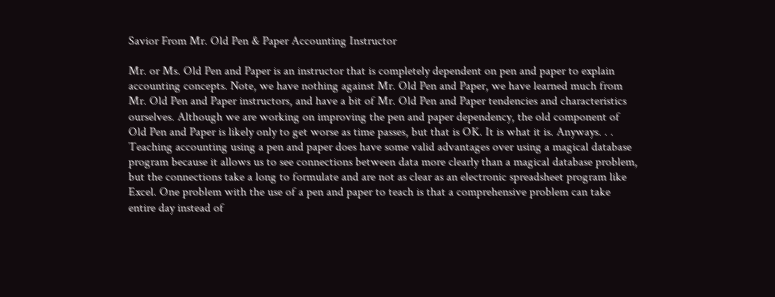Savior From Mr. Old Pen & Paper Accounting Instructor

Mr. or Ms. Old Pen and Paper is an instructor that is completely dependent on pen and paper to explain accounting concepts. Note, we have nothing against Mr. Old Pen and Paper, we have learned much from Mr. Old Pen and Paper instructors, and have a bit of Mr. Old Pen and Paper tendencies and characteristics ourselves. Although we are working on improving the pen and paper dependency, the old component of Old Pen and Paper is likely only to get worse as time passes, but that is OK. It is what it is. Anyways. . . Teaching accounting using a pen and paper does have some valid advantages over using a magical database program because it allows us to see connections between data more clearly than a magical database problem, but the connections take a long to formulate and are not as clear as an electronic spreadsheet program like Excel. One problem with the use of a pen and paper to teach is that a comprehensive problem can take entire day instead of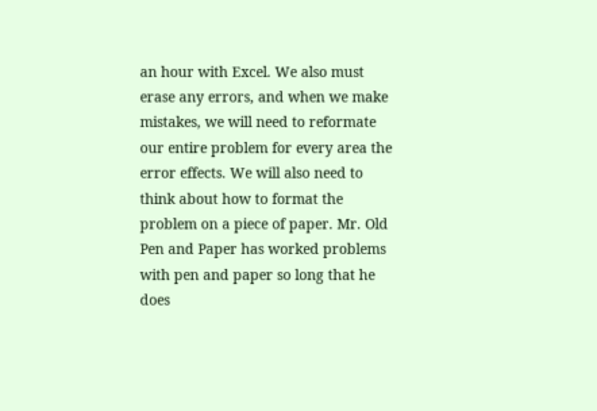an hour with Excel. We also must erase any errors, and when we make mistakes, we will need to reformate our entire problem for every area the error effects. We will also need to think about how to format the problem on a piece of paper. Mr. Old Pen and Paper has worked problems with pen and paper so long that he does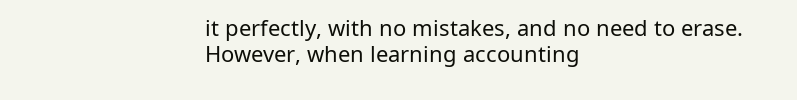it perfectly, with no mistakes, and no need to erase. However, when learning accounting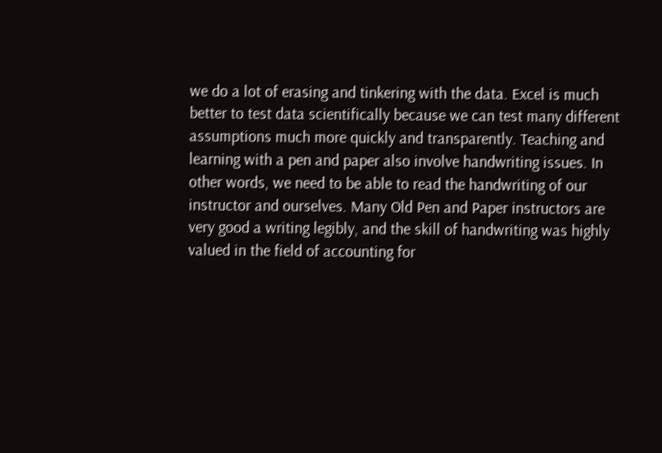we do a lot of erasing and tinkering with the data. Excel is much better to test data scientifically because we can test many different assumptions much more quickly and transparently. Teaching and learning with a pen and paper also involve handwriting issues. In other words, we need to be able to read the handwriting of our instructor and ourselves. Many Old Pen and Paper instructors are very good a writing legibly, and the skill of handwriting was highly valued in the field of accounting for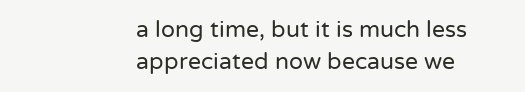a long time, but it is much less appreciated now because we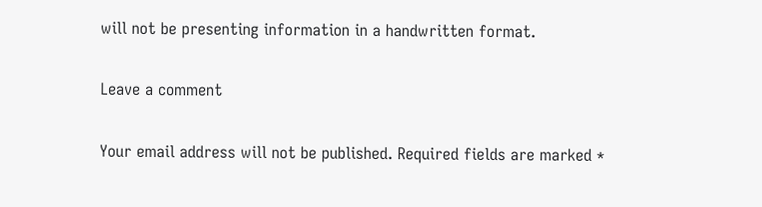will not be presenting information in a handwritten format.

Leave a comment

Your email address will not be published. Required fields are marked *